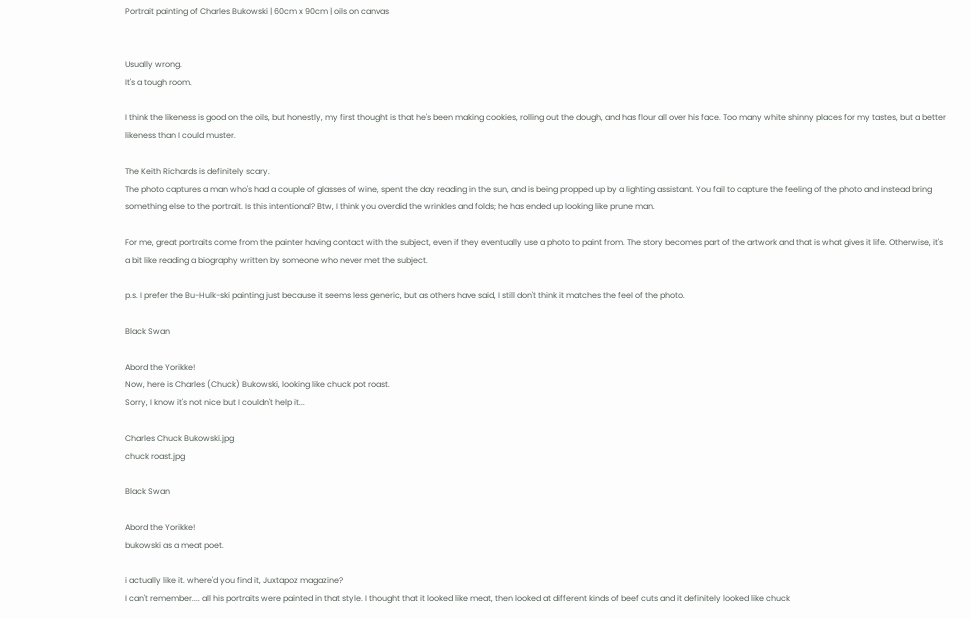Portrait painting of Charles Bukowski | 60cm x 90cm | oils on canvas


Usually wrong.
It's a tough room.

I think the likeness is good on the oils, but honestly, my first thought is that he's been making cookies, rolling out the dough, and has flour all over his face. Too many white shinny places for my tastes, but a better likeness than I could muster.

The Keith Richards is definitely scary.
The photo captures a man who's had a couple of glasses of wine, spent the day reading in the sun, and is being propped up by a lighting assistant. You fail to capture the feeling of the photo and instead bring something else to the portrait. Is this intentional? Btw, I think you overdid the wrinkles and folds; he has ended up looking like prune man.

For me, great portraits come from the painter having contact with the subject, even if they eventually use a photo to paint from. The story becomes part of the artwork and that is what gives it life. Otherwise, it's a bit like reading a biography written by someone who never met the subject.

p.s. I prefer the Bu-Hulk-ski painting just because it seems less generic, but as others have said, I still don't think it matches the feel of the photo.

Black Swan

Abord the Yorikke!
Now, here is Charles (Chuck) Bukowski, looking like chuck pot roast.
Sorry, I know it's not nice but I couldn't help it...

Charles Chuck Bukowski.jpg
chuck roast.jpg

Black Swan

Abord the Yorikke!
bukowski as a meat poet.

i actually like it. where'd you find it, Juxtapoz magazine?
I can't remember.... all his portraits were painted in that style. I thought that it looked like meat, then looked at different kinds of beef cuts and it definitely looked like chuck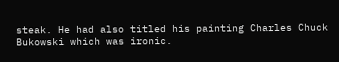steak. He had also titled his painting Charles Chuck Bukowski which was ironic.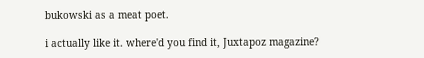bukowski as a meat poet.

i actually like it. where'd you find it, Juxtapoz magazine?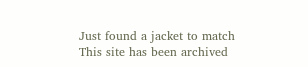Just found a jacket to match
This site has been archived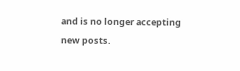and is no longer accepting new posts.